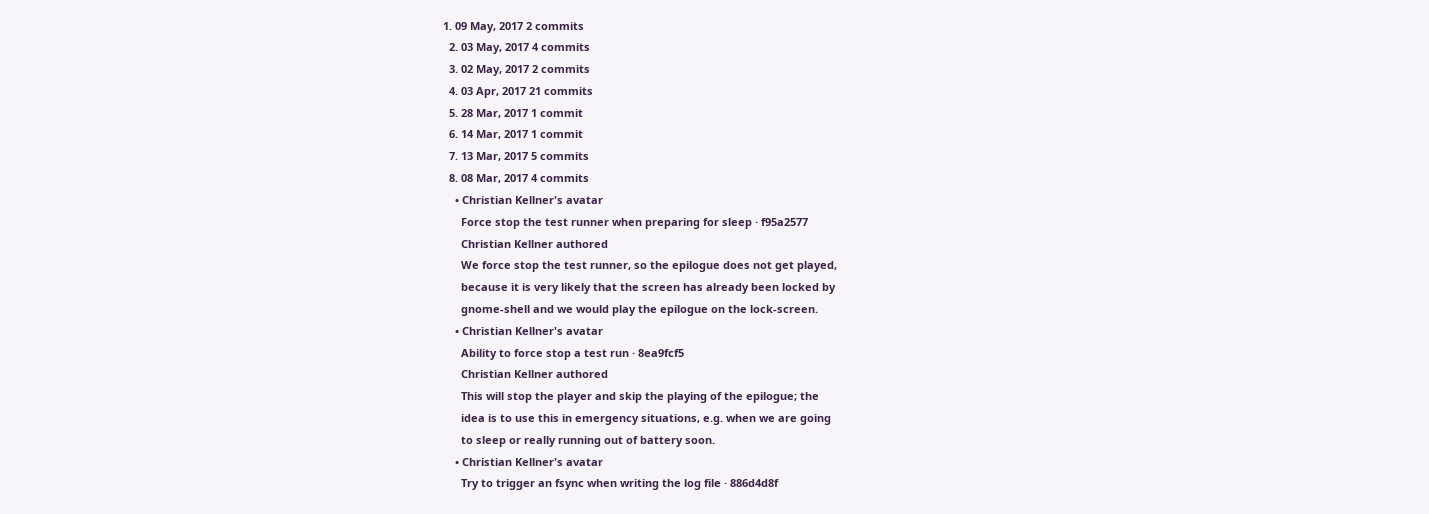1. 09 May, 2017 2 commits
  2. 03 May, 2017 4 commits
  3. 02 May, 2017 2 commits
  4. 03 Apr, 2017 21 commits
  5. 28 Mar, 2017 1 commit
  6. 14 Mar, 2017 1 commit
  7. 13 Mar, 2017 5 commits
  8. 08 Mar, 2017 4 commits
    • Christian Kellner's avatar
      Force stop the test runner when preparing for sleep · f95a2577
      Christian Kellner authored
      We force stop the test runner, so the epilogue does not get played,
      because it is very likely that the screen has already been locked by
      gnome-shell and we would play the epilogue on the lock-screen.
    • Christian Kellner's avatar
      Ability to force stop a test run · 8ea9fcf5
      Christian Kellner authored
      This will stop the player and skip the playing of the epilogue; the
      idea is to use this in emergency situations, e.g. when we are going
      to sleep or really running out of battery soon.
    • Christian Kellner's avatar
      Try to trigger an fsync when writing the log file · 886d4d8f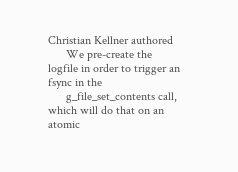Christian Kellner authored
      We pre-create the logfile in order to trigger an fsync in the
      g_file_set_contents call, which will do that on an atomic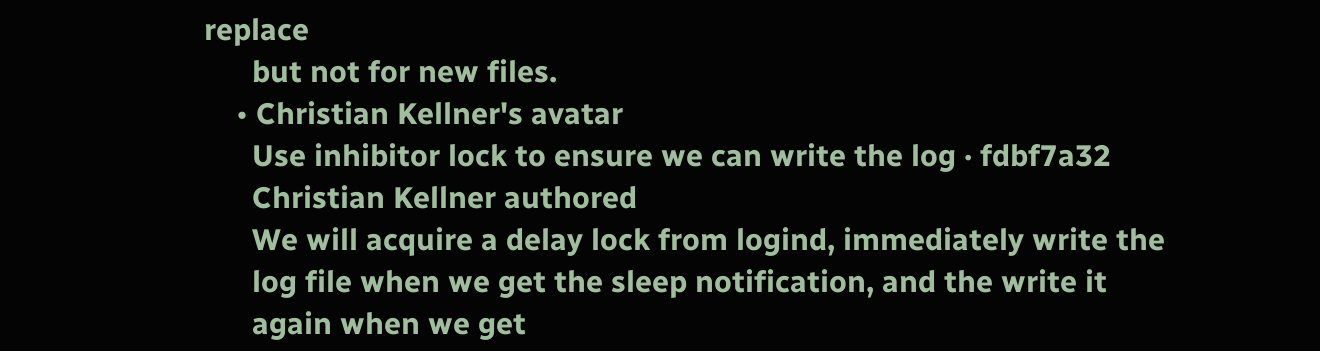replace
      but not for new files.
    • Christian Kellner's avatar
      Use inhibitor lock to ensure we can write the log · fdbf7a32
      Christian Kellner authored
      We will acquire a delay lock from logind, immediately write the
      log file when we get the sleep notification, and the write it
      again when we get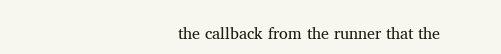the callback from the runner that the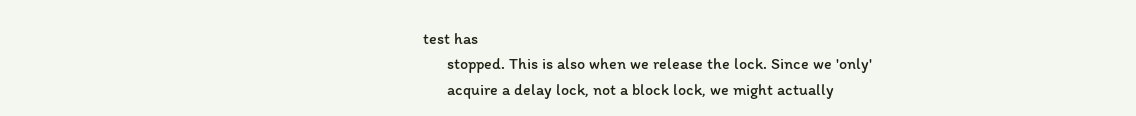test has
      stopped. This is also when we release the lock. Since we 'only'
      acquire a delay lock, not a block lock, we might actually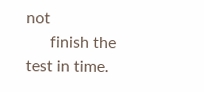not
      finish the test in time.